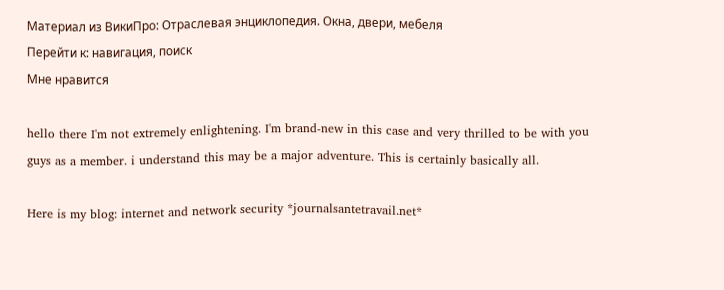Материал из ВикиПро: Отраслевая энциклопедия. Окна, двери, мебеля
Перейти к: навигация, поиск
Мне нравится

hello there I'm not extremely enlightening. I'm brand-new in this case and very thrilled to be with you guys as a member. i understand this may be a major adventure. This is certainly basically all.

Here is my blog: internet and network security *journalsantetravail.net*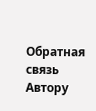Обратная связь Автору